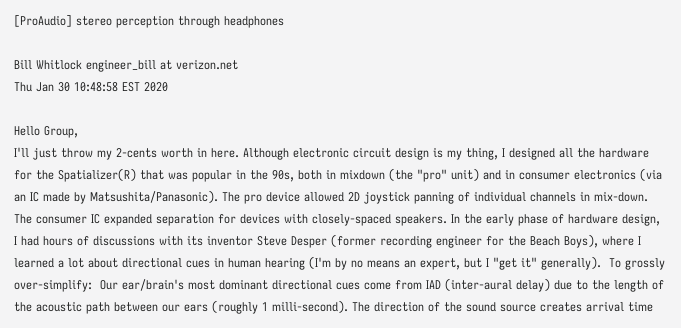[ProAudio] stereo perception through headphones

Bill Whitlock engineer_bill at verizon.net
Thu Jan 30 10:48:58 EST 2020

Hello Group,
I'll just throw my 2-cents worth in here. Although electronic circuit design is my thing, I designed all the hardware for the Spatializer(R) that was popular in the 90s, both in mixdown (the "pro" unit) and in consumer electronics (via an IC made by Matsushita/Panasonic). The pro device allowed 2D joystick panning of individual channels in mix-down. The consumer IC expanded separation for devices with closely-spaced speakers. In the early phase of hardware design, I had hours of discussions with its inventor Steve Desper (former recording engineer for the Beach Boys), where I learned a lot about directional cues in human hearing (I'm by no means an expert, but I "get it" generally).  To grossly over-simplify:  Our ear/brain's most dominant directional cues come from IAD (inter-aural delay) due to the length of the acoustic path between our ears (roughly 1 milli-second). The direction of the sound source creates arrival time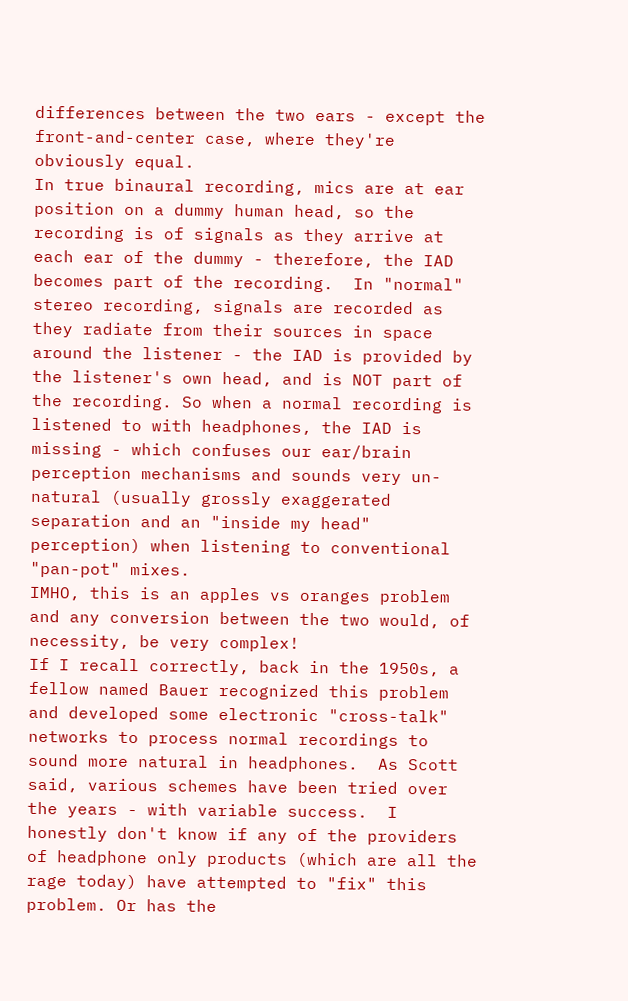differences between the two ears - except the front-and-center case, where they're obviously equal.
In true binaural recording, mics are at ear position on a dummy human head, so the recording is of signals as they arrive at each ear of the dummy - therefore, the IAD becomes part of the recording.  In "normal" stereo recording, signals are recorded as they radiate from their sources in space around the listener - the IAD is provided by the listener's own head, and is NOT part of the recording. So when a normal recording is listened to with headphones, the IAD is missing - which confuses our ear/brain perception mechanisms and sounds very un-natural (usually grossly exaggerated separation and an "inside my head" perception) when listening to conventional "pan-pot" mixes.
IMHO, this is an apples vs oranges problem and any conversion between the two would, of necessity, be very complex!
If I recall correctly, back in the 1950s, a fellow named Bauer recognized this problem and developed some electronic "cross-talk" networks to process normal recordings to sound more natural in headphones.  As Scott said, various schemes have been tried over the years - with variable success.  I honestly don't know if any of the providers of headphone only products (which are all the rage today) have attempted to "fix" this problem. Or has the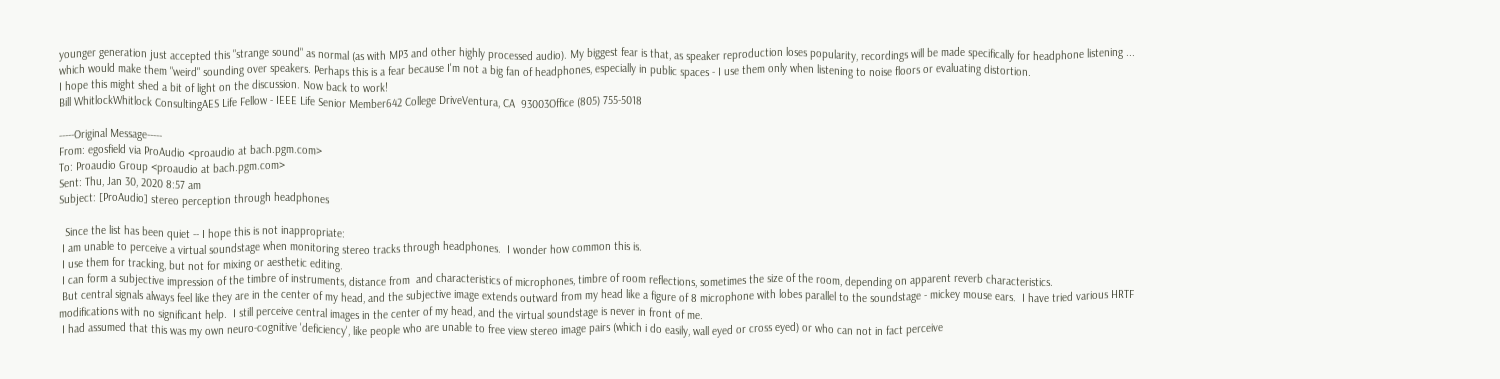younger generation just accepted this "strange sound" as normal (as with MP3 and other highly processed audio). My biggest fear is that, as speaker reproduction loses popularity, recordings will be made specifically for headphone listening ... which would make them "weird" sounding over speakers. Perhaps this is a fear because I'm not a big fan of headphones, especially in public spaces - I use them only when listening to noise floors or evaluating distortion.
I hope this might shed a bit of light on the discussion. Now back to work!
Bill WhitlockWhitlock ConsultingAES Life Fellow - IEEE Life Senior Member642 College DriveVentura, CA  93003Office (805) 755-5018

-----Original Message-----
From: egosfield via ProAudio <proaudio at bach.pgm.com>
To: Proaudio Group <proaudio at bach.pgm.com>
Sent: Thu, Jan 30, 2020 8:57 am
Subject: [ProAudio] stereo perception through headphones

  Since the list has been quiet -- I hope this is not inappropriate:
 I am unable to perceive a virtual soundstage when monitoring stereo tracks through headphones.  I wonder how common this is.
 I use them for tracking, but not for mixing or aesthetic editing.
 I can form a subjective impression of the timbre of instruments, distance from  and characteristics of microphones, timbre of room reflections, sometimes the size of the room, depending on apparent reverb characteristics.
 But central signals always feel like they are in the center of my head, and the subjective image extends outward from my head like a figure of 8 microphone with lobes parallel to the soundstage - mickey mouse ears.  I have tried various HRTF modifications with no significant help.  I still perceive central images in the center of my head, and the virtual soundstage is never in front of me.
 I had assumed that this was my own neuro-cognitive 'deficiency', like people who are unable to free view stereo image pairs (which i do easily, wall eyed or cross eyed) or who can not in fact perceive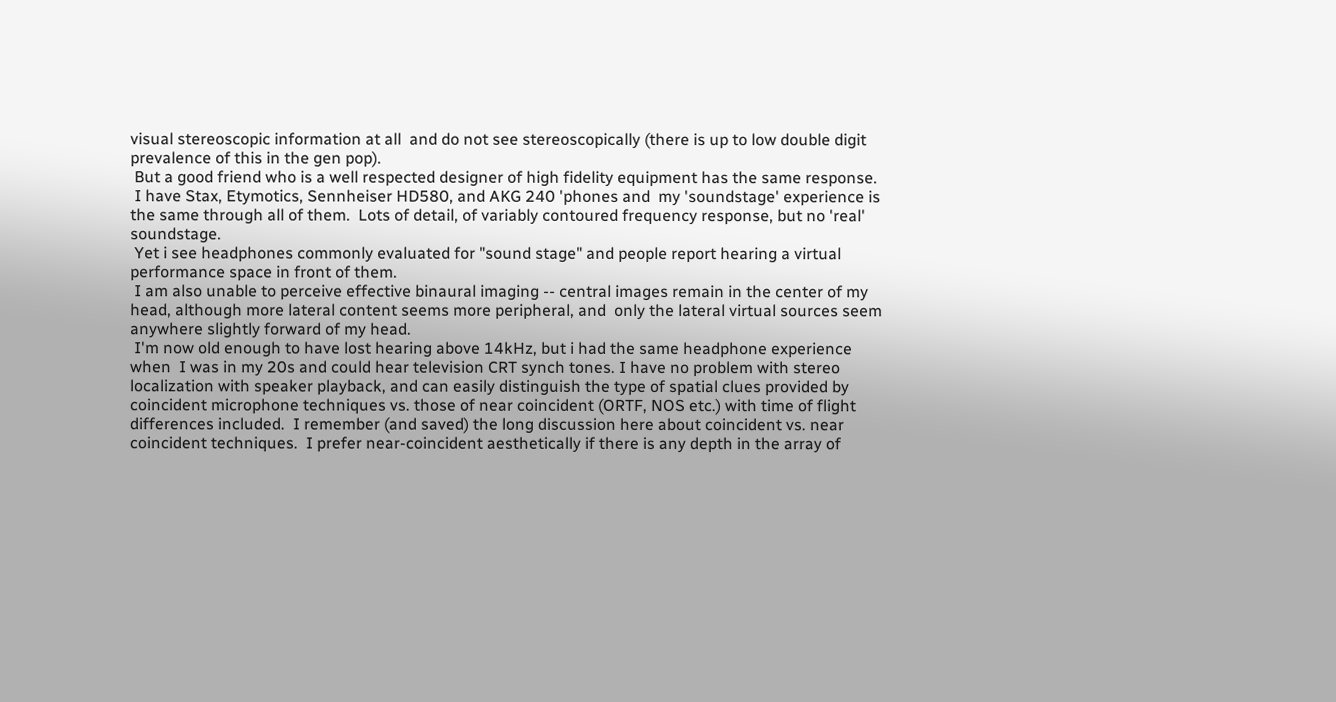visual stereoscopic information at all  and do not see stereoscopically (there is up to low double digit prevalence of this in the gen pop).
 But a good friend who is a well respected designer of high fidelity equipment has the same response.
 I have Stax, Etymotics, Sennheiser HD580, and AKG 240 'phones and  my 'soundstage' experience is the same through all of them.  Lots of detail, of variably contoured frequency response, but no 'real' soundstage.
 Yet i see headphones commonly evaluated for "sound stage" and people report hearing a virtual performance space in front of them.
 I am also unable to perceive effective binaural imaging -- central images remain in the center of my head, although more lateral content seems more peripheral, and  only the lateral virtual sources seem anywhere slightly forward of my head.
 I'm now old enough to have lost hearing above 14kHz, but i had the same headphone experience when  I was in my 20s and could hear television CRT synch tones. I have no problem with stereo localization with speaker playback, and can easily distinguish the type of spatial clues provided by coincident microphone techniques vs. those of near coincident (ORTF, NOS etc.) with time of flight differences included.  I remember (and saved) the long discussion here about coincident vs. near coincident techniques.  I prefer near-coincident aesthetically if there is any depth in the array of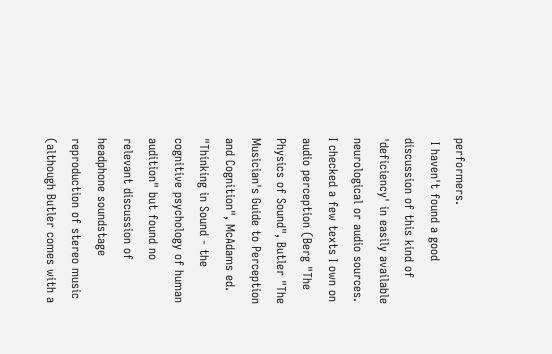performers.
 I haven't found a good discussion of this kind of 'deficiency' in easily available neurological or audio sources.  I checked a few texts I own on audio perception (Berg "The Physics of Sound", Butler "The Musician's Guide to Perception and Cognition", McAdams ed. "Thinking in Sound - the cognitive psychology of human audition" but found no relevant discussion of headphone soundstage reproduction of stereo music (although Butler comes with a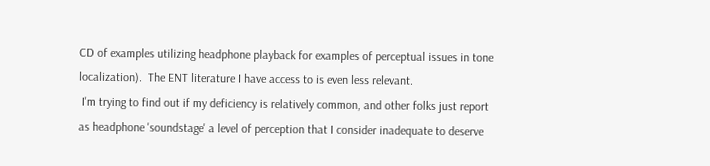CD of examples utilizing headphone playback for examples of perceptual issues in tone localization).  The ENT literature I have access to is even less relevant.
 I'm trying to find out if my deficiency is relatively common, and other folks just report as headphone 'soundstage' a level of perception that I consider inadequate to deserve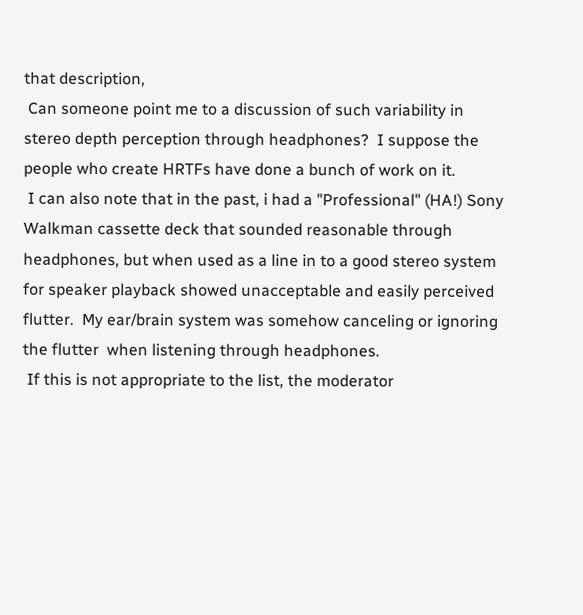that description,
 Can someone point me to a discussion of such variability in stereo depth perception through headphones?  I suppose the people who create HRTFs have done a bunch of work on it.
 I can also note that in the past, i had a "Professional" (HA!) Sony Walkman cassette deck that sounded reasonable through headphones, but when used as a line in to a good stereo system for speaker playback showed unacceptable and easily perceived flutter.  My ear/brain system was somehow canceling or ignoring the flutter  when listening through headphones.
 If this is not appropriate to the list, the moderator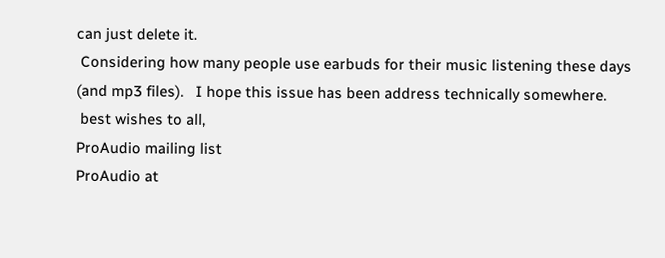can just delete it.
 Considering how many people use earbuds for their music listening these days (and mp3 files).   I hope this issue has been address technically somewhere.
 best wishes to all,
ProAudio mailing list
ProAudio at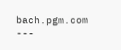bach.pgm.com
---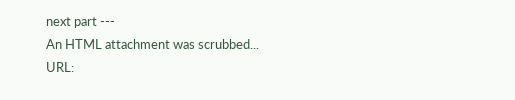next part ---
An HTML attachment was scrubbed...
URL: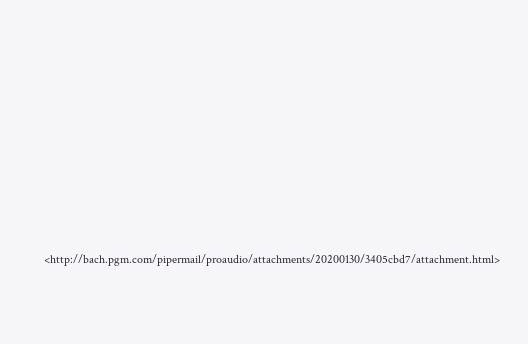<http://bach.pgm.com/pipermail/proaudio/attachments/20200130/3405cbd7/attachment.html>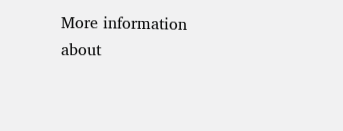More information about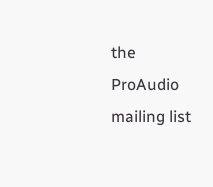the ProAudio mailing list